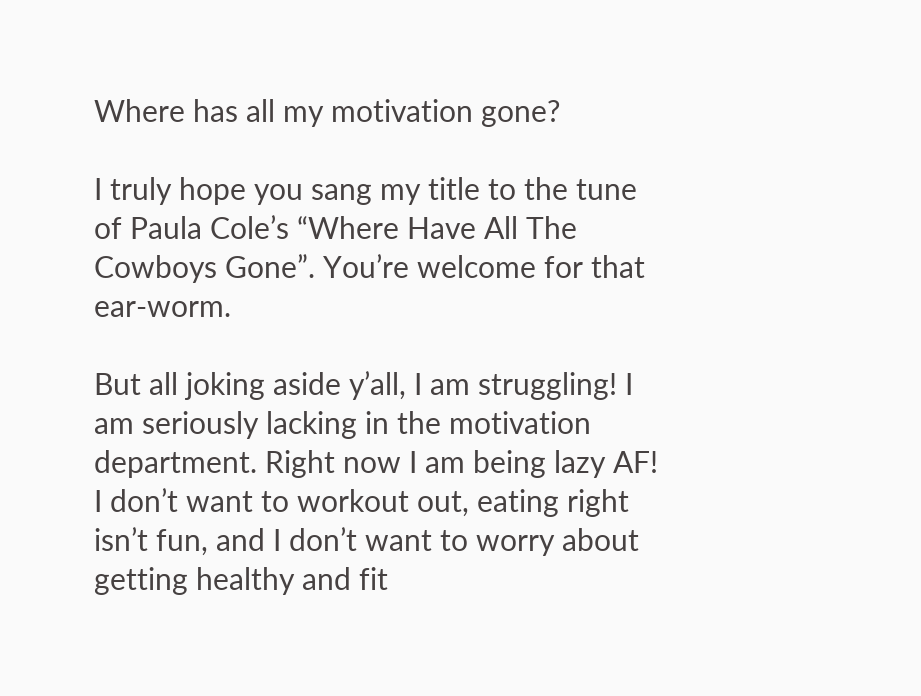Where has all my motivation gone?

I truly hope you sang my title to the tune of Paula Cole’s “Where Have All The Cowboys Gone”. You’re welcome for that ear-worm.

But all joking aside y’all, I am struggling! I am seriously lacking in the motivation department. Right now I am being lazy AF! I don’t want to workout out, eating right isn’t fun, and I don’t want to worry about getting healthy and fit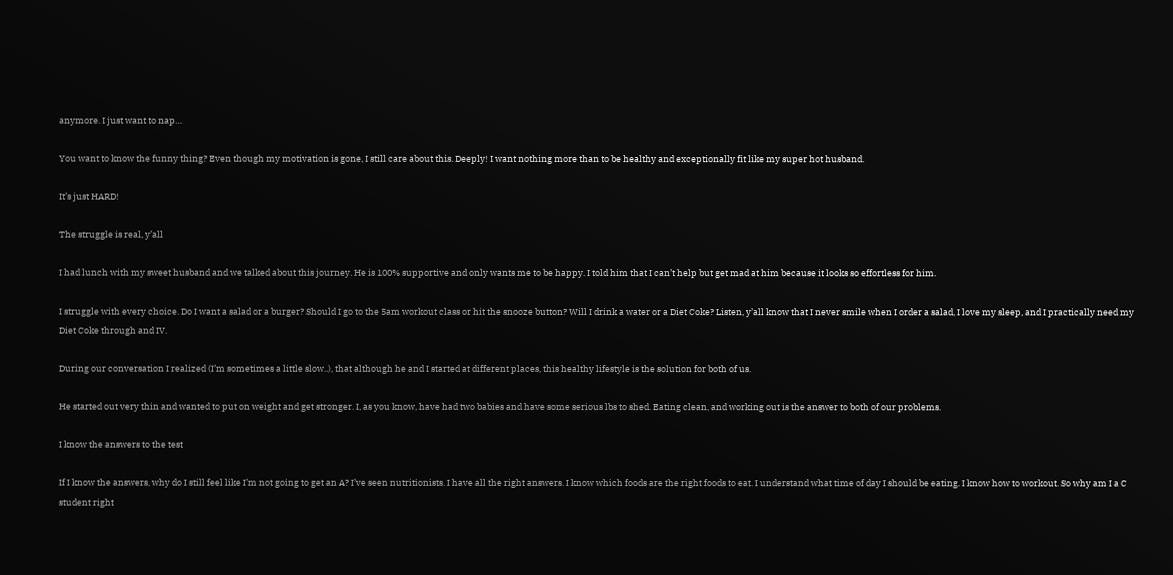anymore. I just want to nap…

You want to know the funny thing? Even though my motivation is gone, I still care about this. Deeply! I want nothing more than to be healthy and exceptionally fit like my super hot husband.

It’s just HARD!

The struggle is real, y’all

I had lunch with my sweet husband and we talked about this journey. He is 100% supportive and only wants me to be happy. I told him that I can’t help but get mad at him because it looks so effortless for him.

I struggle with every choice. Do I want a salad or a burger? Should I go to the 5am workout class or hit the snooze button? Will I drink a water or a Diet Coke? Listen, y’all know that I never smile when I order a salad, I love my sleep, and I practically need my Diet Coke through and IV.

During our conversation I realized (I’m sometimes a little slow..), that although he and I started at different places, this healthy lifestyle is the solution for both of us.

He started out very thin and wanted to put on weight and get stronger. I, as you know, have had two babies and have some serious lbs to shed. Eating clean, and working out is the answer to both of our problems.

I know the answers to the test

If I know the answers, why do I still feel like I’m not going to get an A? I’ve seen nutritionists. I have all the right answers. I know which foods are the right foods to eat. I understand what time of day I should be eating. I know how to workout. So why am I a C student right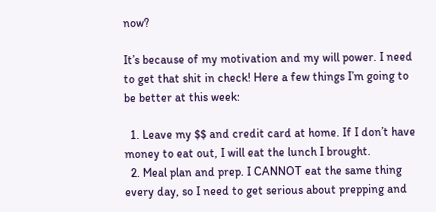now?

It’s because of my motivation and my will power. I need to get that shit in check! Here a few things I’m going to be better at this week:

  1. Leave my $$ and credit card at home. If I don’t have money to eat out, I will eat the lunch I brought.
  2. Meal plan and prep. I CANNOT eat the same thing every day, so I need to get serious about prepping and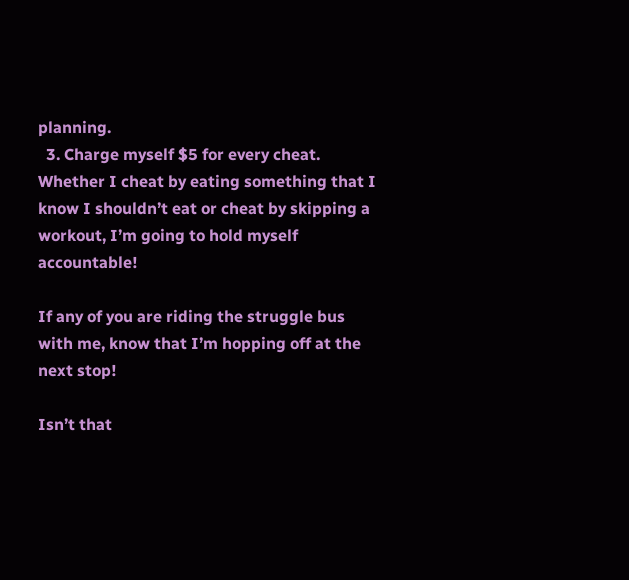planning.
  3. Charge myself $5 for every cheat. Whether I cheat by eating something that I know I shouldn’t eat or cheat by skipping a workout, I’m going to hold myself accountable!

If any of you are riding the struggle bus with me, know that I’m hopping off at the next stop!

Isn’t that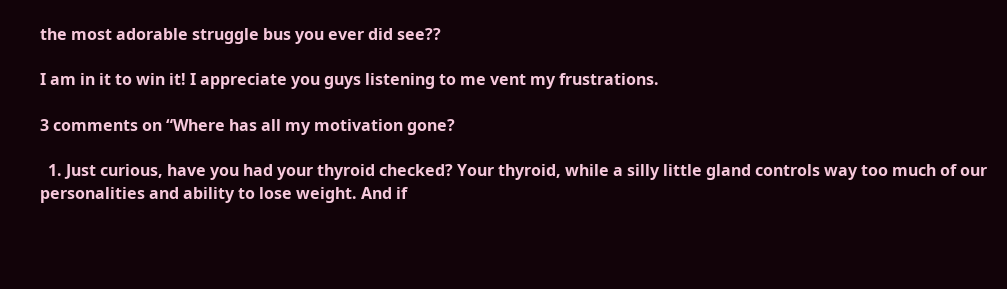the most adorable struggle bus you ever did see??

I am in it to win it! I appreciate you guys listening to me vent my frustrations.

3 comments on “Where has all my motivation gone?

  1. Just curious, have you had your thyroid checked? Your thyroid, while a silly little gland controls way too much of our personalities and ability to lose weight. And if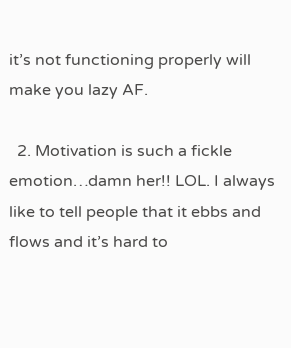it’s not functioning properly will make you lazy AF.

  2. Motivation is such a fickle emotion…damn her!! LOL. I always like to tell people that it ebbs and flows and it’s hard to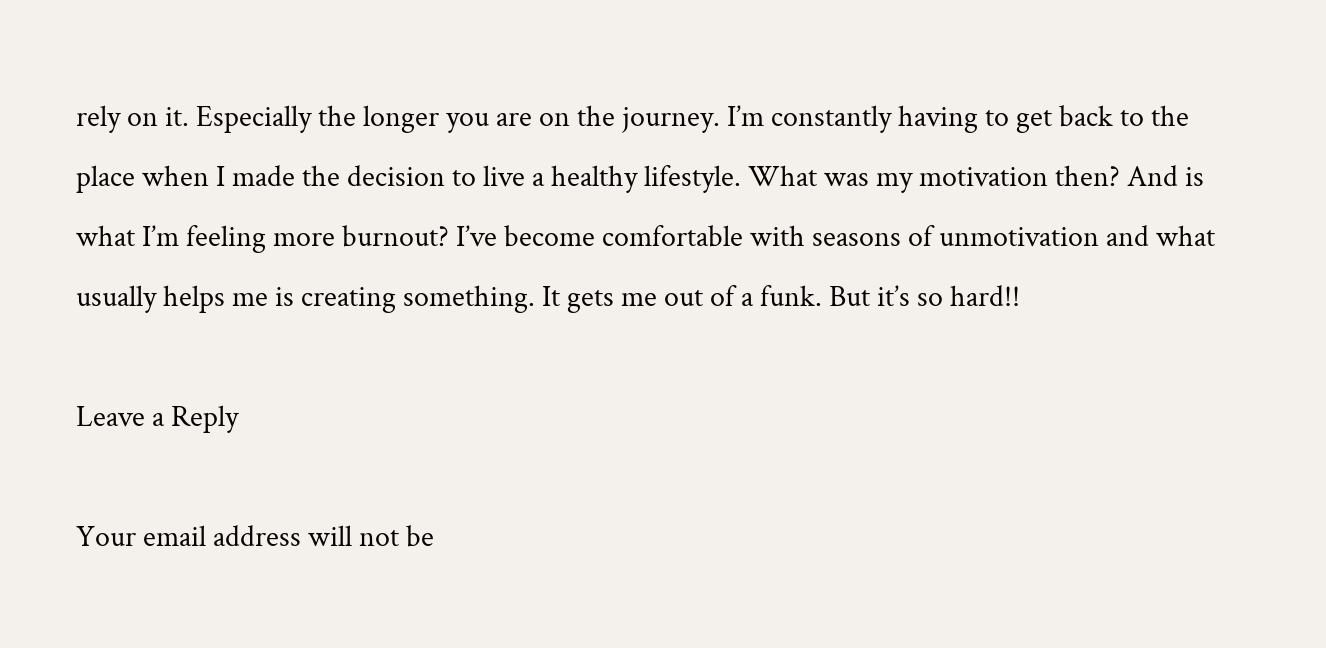rely on it. Especially the longer you are on the journey. I’m constantly having to get back to the place when I made the decision to live a healthy lifestyle. What was my motivation then? And is what I’m feeling more burnout? I’ve become comfortable with seasons of unmotivation and what usually helps me is creating something. It gets me out of a funk. But it’s so hard!!

Leave a Reply

Your email address will not be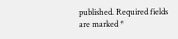published. Required fields are marked *